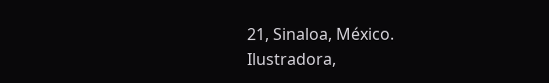21, Sinaloa, México.
Ilustradora,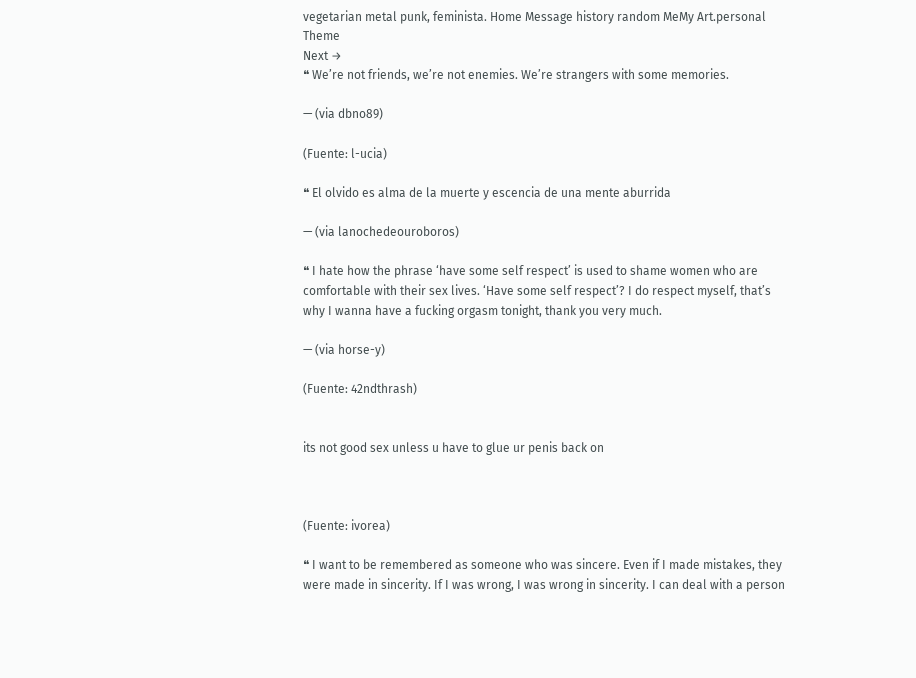vegetarian metal punk, feminista. Home Message history random MeMy Art.personal Theme
Next →
❝ We’re not friends, we’re not enemies. We’re strangers with some memories.

— (via dbno89)

(Fuente: l-ucia)

❝ El olvido es alma de la muerte y escencia de una mente aburrida

— (via lanochedeouroboros)

❝ I hate how the phrase ‘have some self respect’ is used to shame women who are comfortable with their sex lives. ‘Have some self respect’? I do respect myself, that’s why I wanna have a fucking orgasm tonight, thank you very much.

— (via horse-y)

(Fuente: 42ndthrash)


its not good sex unless u have to glue ur penis back on



(Fuente: ivorea)

❝ I want to be remembered as someone who was sincere. Even if I made mistakes, they were made in sincerity. If I was wrong, I was wrong in sincerity. I can deal with a person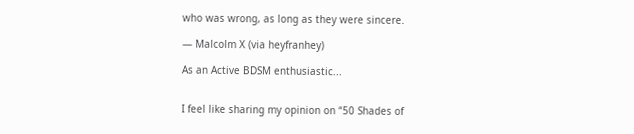who was wrong, as long as they were sincere.

— Malcolm X (via heyfranhey)

As an Active BDSM enthusiastic...


I feel like sharing my opinion on “50 Shades of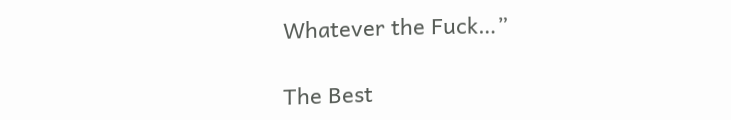Whatever the Fuck…”

The Best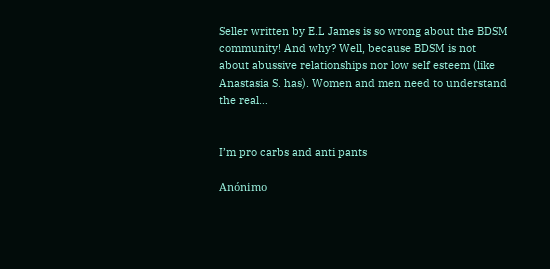Seller written by E.L James is so wrong about the BDSM community! And why? Well, because BDSM is not about abussive relationships nor low self esteem (like Anastasia S. has). Women and men need to understand the real…


I’m pro carbs and anti pants

Anónimo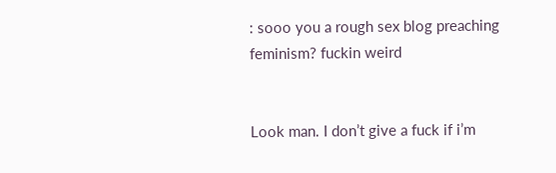: sooo you a rough sex blog preaching feminism? fuckin weird


Look man. I don’t give a fuck if i’m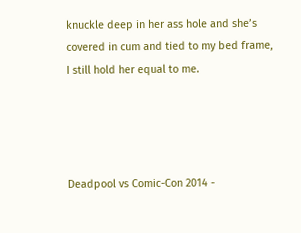knuckle deep in her ass hole and she’s covered in cum and tied to my bed frame, I still hold her equal to me.




Deadpool vs Comic-Con 2014 -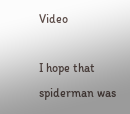Video

I hope that spiderman was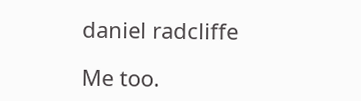daniel radcliffe

Me too.